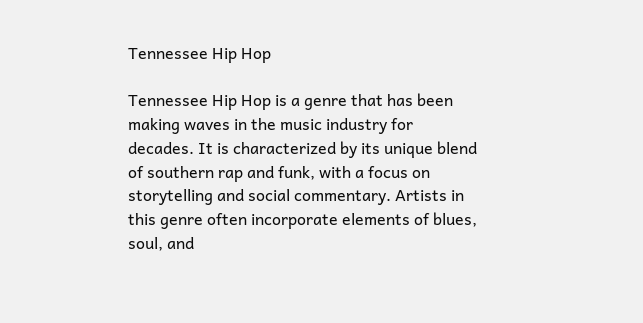Tennessee Hip Hop

Tennessee Hip Hop is a genre that has been making waves in the music industry for decades. It is characterized by its unique blend of southern rap and funk, with a focus on storytelling and social commentary. Artists in this genre often incorporate elements of blues, soul, and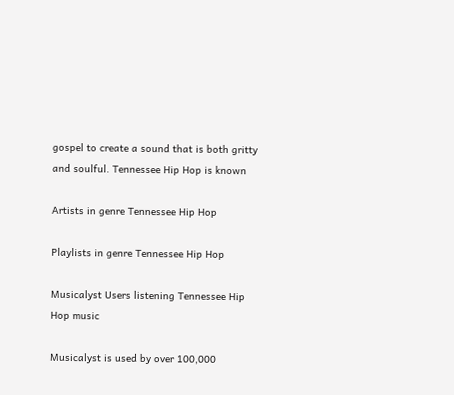gospel to create a sound that is both gritty and soulful. Tennessee Hip Hop is known

Artists in genre Tennessee Hip Hop

Playlists in genre Tennessee Hip Hop

Musicalyst Users listening Tennessee Hip Hop music

Musicalyst is used by over 100,000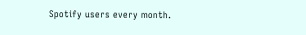Spotify users every month.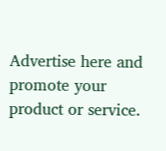Advertise here and promote your product or service.